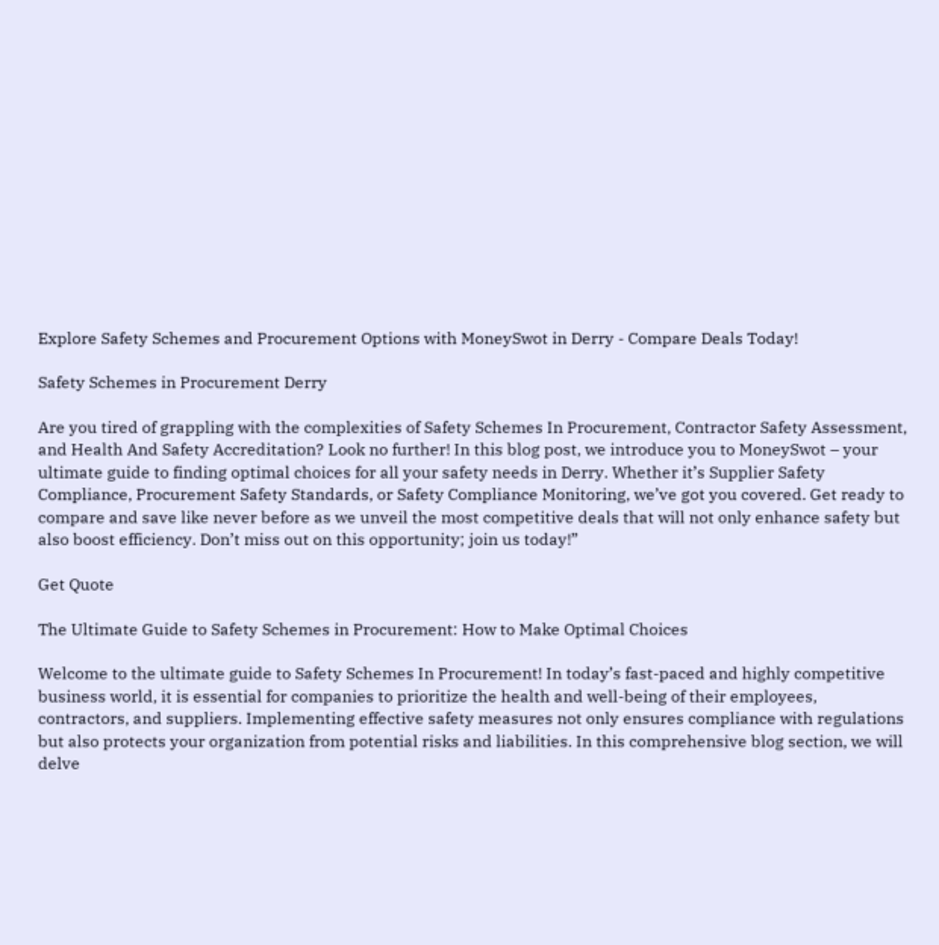Explore Safety Schemes and Procurement Options with MoneySwot in Derry - Compare Deals Today!

Safety Schemes in Procurement Derry

Are you tired of grappling with the complexities of Safety Schemes In Procurement, Contractor Safety Assessment, and Health And Safety Accreditation? Look no further! In this blog post, we introduce you to MoneySwot – your ultimate guide to finding optimal choices for all your safety needs in Derry. Whether it’s Supplier Safety Compliance, Procurement Safety Standards, or Safety Compliance Monitoring, we’ve got you covered. Get ready to compare and save like never before as we unveil the most competitive deals that will not only enhance safety but also boost efficiency. Don’t miss out on this opportunity; join us today!”

Get Quote

The Ultimate Guide to Safety Schemes in Procurement: How to Make Optimal Choices

Welcome to the ultimate guide to Safety Schemes In Procurement! In today’s fast-paced and highly competitive business world, it is essential for companies to prioritize the health and well-being of their employees, contractors, and suppliers. Implementing effective safety measures not only ensures compliance with regulations but also protects your organization from potential risks and liabilities. In this comprehensive blog section, we will delve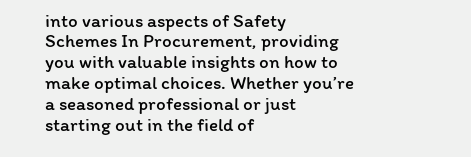into various aspects of Safety Schemes In Procurement, providing you with valuable insights on how to make optimal choices. Whether you’re a seasoned professional or just starting out in the field of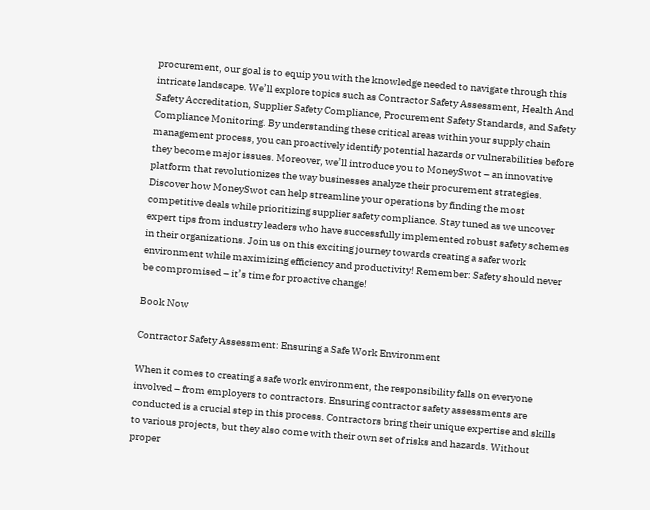procurement, our goal is to equip you with the knowledge needed to navigate through this intricate landscape. We’ll explore topics such as Contractor Safety Assessment, Health And Safety Accreditation, Supplier Safety Compliance, Procurement Safety Standards, and Safety Compliance Monitoring. By understanding these critical areas within your supply chain management process, you can proactively identify potential hazards or vulnerabilities before they become major issues. Moreover, we’ll introduce you to MoneySwot – an innovative platform that revolutionizes the way businesses analyze their procurement strategies. Discover how MoneySwot can help streamline your operations by finding the most competitive deals while prioritizing supplier safety compliance. Stay tuned as we uncover expert tips from industry leaders who have successfully implemented robust safety schemes in their organizations. Join us on this exciting journey towards creating a safer work environment while maximizing efficiency and productivity! Remember: Safety should never be compromised – it’s time for proactive change!

Book Now

Contractor Safety Assessment: Ensuring a Safe Work Environment

When it comes to creating a safe work environment, the responsibility falls on everyone involved – from employers to contractors. Ensuring contractor safety assessments are conducted is a crucial step in this process. Contractors bring their unique expertise and skills to various projects, but they also come with their own set of risks and hazards. Without proper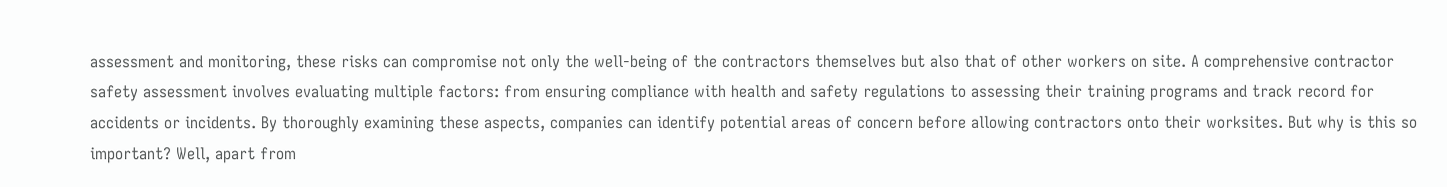assessment and monitoring, these risks can compromise not only the well-being of the contractors themselves but also that of other workers on site. A comprehensive contractor safety assessment involves evaluating multiple factors: from ensuring compliance with health and safety regulations to assessing their training programs and track record for accidents or incidents. By thoroughly examining these aspects, companies can identify potential areas of concern before allowing contractors onto their worksites. But why is this so important? Well, apart from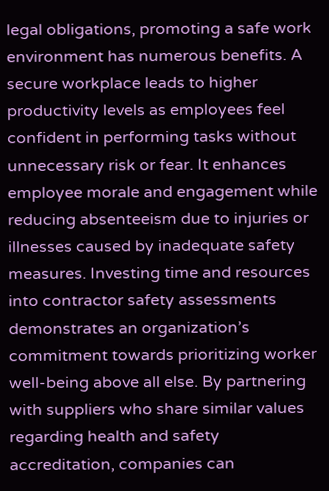legal obligations, promoting a safe work environment has numerous benefits. A secure workplace leads to higher productivity levels as employees feel confident in performing tasks without unnecessary risk or fear. It enhances employee morale and engagement while reducing absenteeism due to injuries or illnesses caused by inadequate safety measures. Investing time and resources into contractor safety assessments demonstrates an organization’s commitment towards prioritizing worker well-being above all else. By partnering with suppliers who share similar values regarding health and safety accreditation, companies can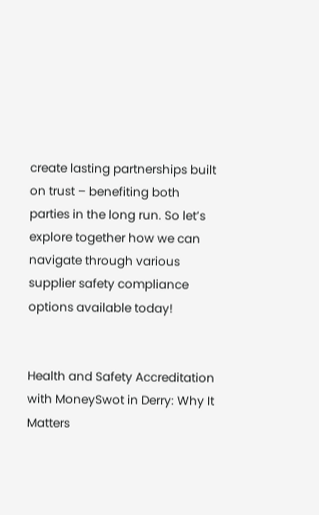create lasting partnerships built on trust – benefiting both parties in the long run. So let’s explore together how we can navigate through various supplier safety compliance options available today!


Health and Safety Accreditation with MoneySwot in Derry: Why It Matters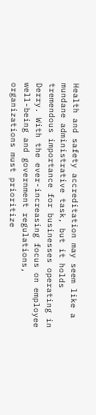Health and safety accreditation may seem like a mundane administrative task, but it holds tremendous importance for businesses operating in Derry. With the ever-increasing focus on employee well-being and government regulations, organizations must prioritize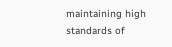maintaining high standards of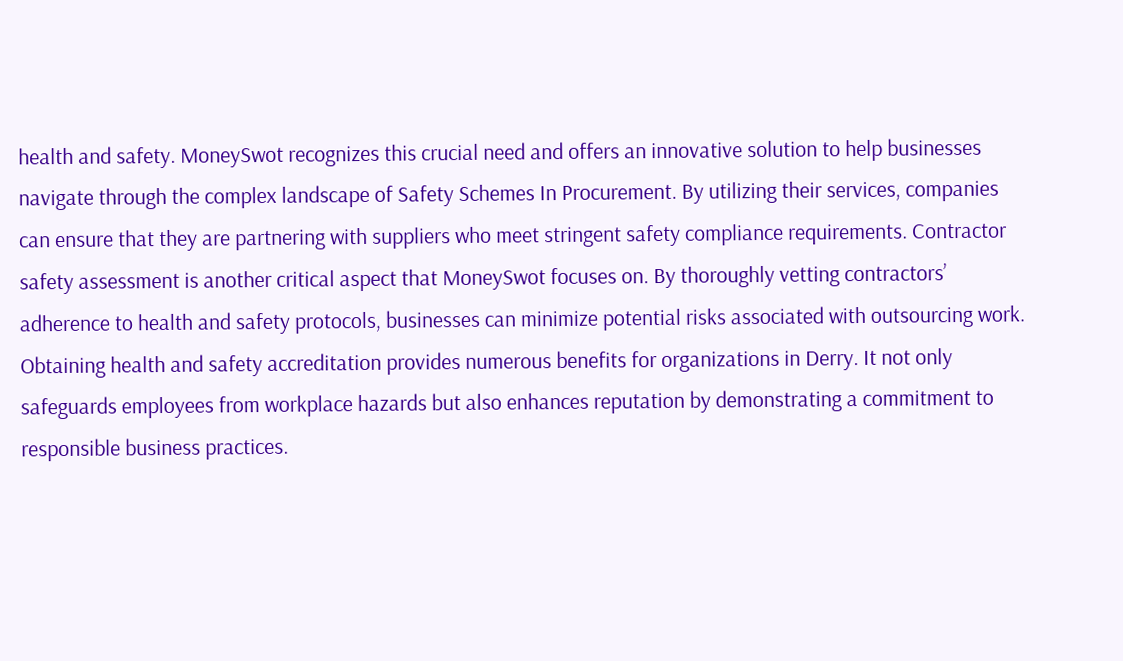health and safety. MoneySwot recognizes this crucial need and offers an innovative solution to help businesses navigate through the complex landscape of Safety Schemes In Procurement. By utilizing their services, companies can ensure that they are partnering with suppliers who meet stringent safety compliance requirements. Contractor safety assessment is another critical aspect that MoneySwot focuses on. By thoroughly vetting contractors’ adherence to health and safety protocols, businesses can minimize potential risks associated with outsourcing work. Obtaining health and safety accreditation provides numerous benefits for organizations in Derry. It not only safeguards employees from workplace hazards but also enhances reputation by demonstrating a commitment to responsible business practices.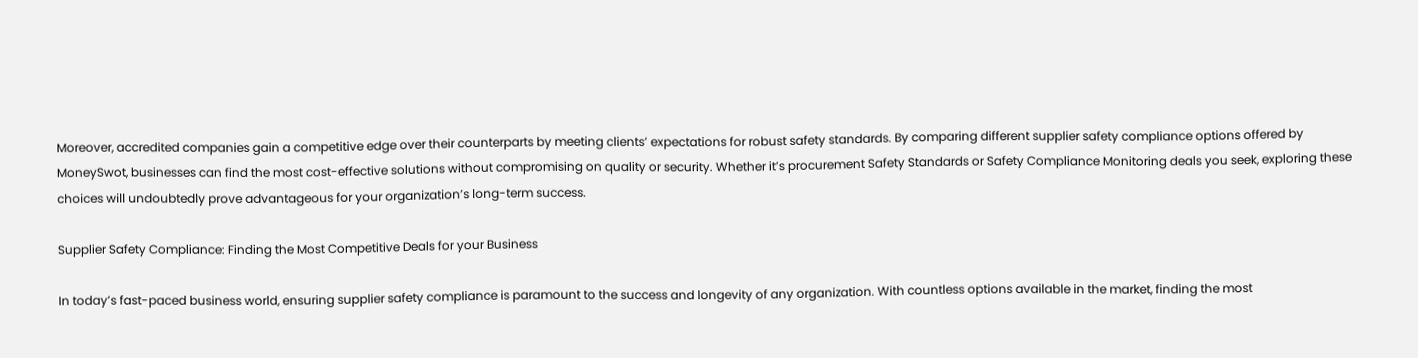Moreover, accredited companies gain a competitive edge over their counterparts by meeting clients’ expectations for robust safety standards. By comparing different supplier safety compliance options offered by MoneySwot, businesses can find the most cost-effective solutions without compromising on quality or security. Whether it’s procurement Safety Standards or Safety Compliance Monitoring deals you seek, exploring these choices will undoubtedly prove advantageous for your organization’s long-term success.

Supplier Safety Compliance: Finding the Most Competitive Deals for your Business

In today’s fast-paced business world, ensuring supplier safety compliance is paramount to the success and longevity of any organization. With countless options available in the market, finding the most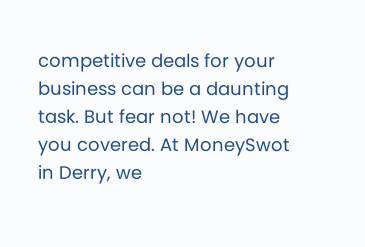competitive deals for your business can be a daunting task. But fear not! We have you covered. At MoneySwot in Derry, we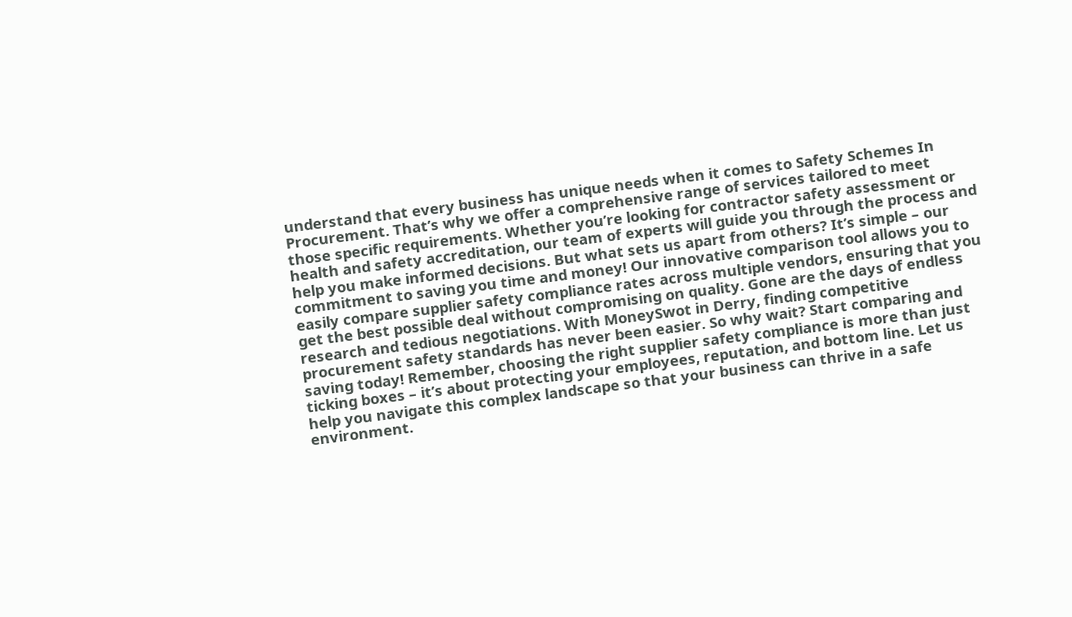understand that every business has unique needs when it comes to Safety Schemes In Procurement. That’s why we offer a comprehensive range of services tailored to meet those specific requirements. Whether you’re looking for contractor safety assessment or health and safety accreditation, our team of experts will guide you through the process and help you make informed decisions. But what sets us apart from others? It’s simple – our commitment to saving you time and money! Our innovative comparison tool allows you to easily compare supplier safety compliance rates across multiple vendors, ensuring that you get the best possible deal without compromising on quality. Gone are the days of endless research and tedious negotiations. With MoneySwot in Derry, finding competitive procurement safety standards has never been easier. So why wait? Start comparing and saving today! Remember, choosing the right supplier safety compliance is more than just ticking boxes – it’s about protecting your employees, reputation, and bottom line. Let us help you navigate this complex landscape so that your business can thrive in a safe environment.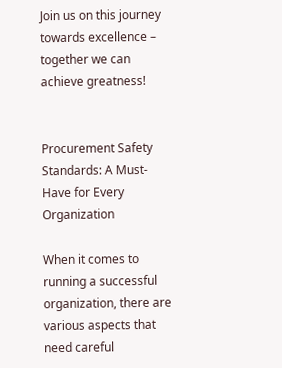Join us on this journey towards excellence – together we can achieve greatness!


Procurement Safety Standards: A Must-Have for Every Organization

When it comes to running a successful organization, there are various aspects that need careful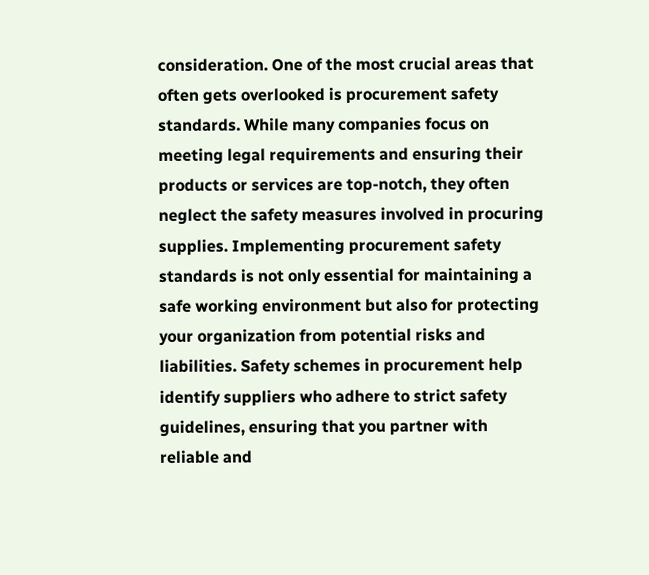consideration. One of the most crucial areas that often gets overlooked is procurement safety standards. While many companies focus on meeting legal requirements and ensuring their products or services are top-notch, they often neglect the safety measures involved in procuring supplies. Implementing procurement safety standards is not only essential for maintaining a safe working environment but also for protecting your organization from potential risks and liabilities. Safety schemes in procurement help identify suppliers who adhere to strict safety guidelines, ensuring that you partner with reliable and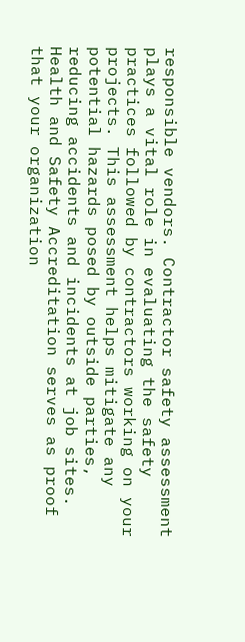responsible vendors. Contractor safety assessment plays a vital role in evaluating the safety practices followed by contractors working on your projects. This assessment helps mitigate any potential hazards posed by outside parties, reducing accidents and incidents at job sites. Health and Safety Accreditation serves as proof that your organization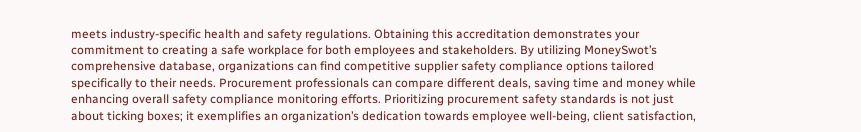meets industry-specific health and safety regulations. Obtaining this accreditation demonstrates your commitment to creating a safe workplace for both employees and stakeholders. By utilizing MoneySwot’s comprehensive database, organizations can find competitive supplier safety compliance options tailored specifically to their needs. Procurement professionals can compare different deals, saving time and money while enhancing overall safety compliance monitoring efforts. Prioritizing procurement safety standards is not just about ticking boxes; it exemplifies an organization’s dedication towards employee well-being, client satisfaction,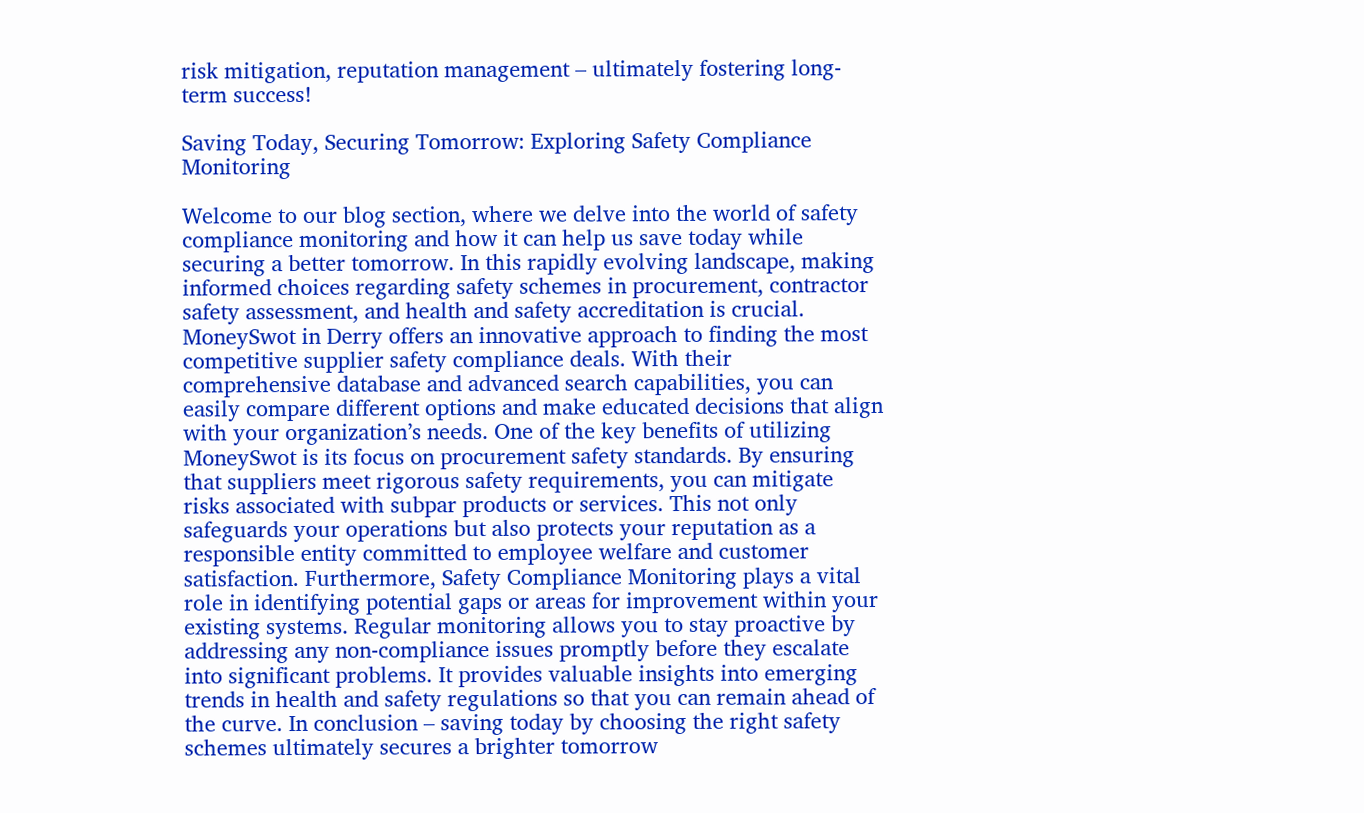risk mitigation, reputation management – ultimately fostering long-term success!

Saving Today, Securing Tomorrow: Exploring Safety Compliance Monitoring

Welcome to our blog section, where we delve into the world of safety compliance monitoring and how it can help us save today while securing a better tomorrow. In this rapidly evolving landscape, making informed choices regarding safety schemes in procurement, contractor safety assessment, and health and safety accreditation is crucial. MoneySwot in Derry offers an innovative approach to finding the most competitive supplier safety compliance deals. With their comprehensive database and advanced search capabilities, you can easily compare different options and make educated decisions that align with your organization’s needs. One of the key benefits of utilizing MoneySwot is its focus on procurement safety standards. By ensuring that suppliers meet rigorous safety requirements, you can mitigate risks associated with subpar products or services. This not only safeguards your operations but also protects your reputation as a responsible entity committed to employee welfare and customer satisfaction. Furthermore, Safety Compliance Monitoring plays a vital role in identifying potential gaps or areas for improvement within your existing systems. Regular monitoring allows you to stay proactive by addressing any non-compliance issues promptly before they escalate into significant problems. It provides valuable insights into emerging trends in health and safety regulations so that you can remain ahead of the curve. In conclusion – saving today by choosing the right safety schemes ultimately secures a brighter tomorrow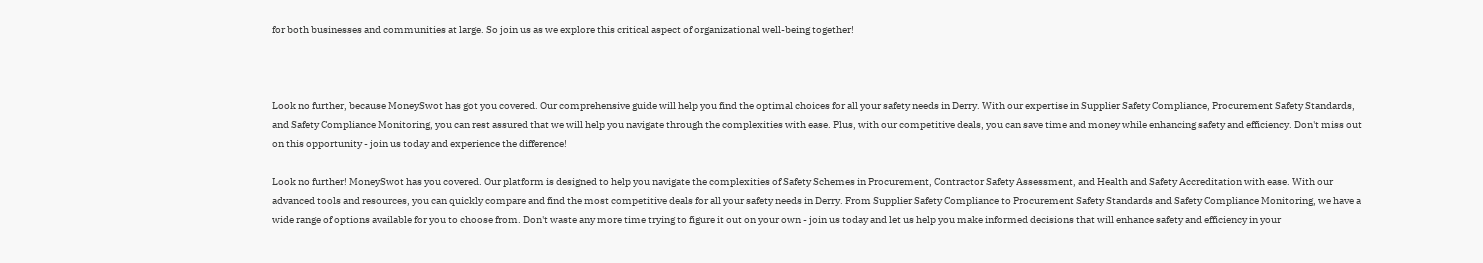for both businesses and communities at large. So join us as we explore this critical aspect of organizational well-being together!



Look no further, because MoneySwot has got you covered. Our comprehensive guide will help you find the optimal choices for all your safety needs in Derry. With our expertise in Supplier Safety Compliance, Procurement Safety Standards, and Safety Compliance Monitoring, you can rest assured that we will help you navigate through the complexities with ease. Plus, with our competitive deals, you can save time and money while enhancing safety and efficiency. Don't miss out on this opportunity - join us today and experience the difference!

Look no further! MoneySwot has you covered. Our platform is designed to help you navigate the complexities of Safety Schemes in Procurement, Contractor Safety Assessment, and Health and Safety Accreditation with ease. With our advanced tools and resources, you can quickly compare and find the most competitive deals for all your safety needs in Derry. From Supplier Safety Compliance to Procurement Safety Standards and Safety Compliance Monitoring, we have a wide range of options available for you to choose from. Don't waste any more time trying to figure it out on your own - join us today and let us help you make informed decisions that will enhance safety and efficiency in your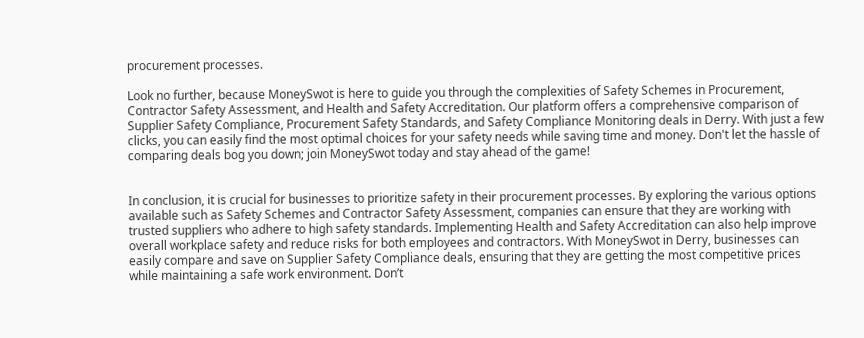procurement processes.

Look no further, because MoneySwot is here to guide you through the complexities of Safety Schemes in Procurement, Contractor Safety Assessment, and Health and Safety Accreditation. Our platform offers a comprehensive comparison of Supplier Safety Compliance, Procurement Safety Standards, and Safety Compliance Monitoring deals in Derry. With just a few clicks, you can easily find the most optimal choices for your safety needs while saving time and money. Don't let the hassle of comparing deals bog you down; join MoneySwot today and stay ahead of the game!


In conclusion, it is crucial for businesses to prioritize safety in their procurement processes. By exploring the various options available such as Safety Schemes and Contractor Safety Assessment, companies can ensure that they are working with trusted suppliers who adhere to high safety standards. Implementing Health and Safety Accreditation can also help improve overall workplace safety and reduce risks for both employees and contractors. With MoneySwot in Derry, businesses can easily compare and save on Supplier Safety Compliance deals, ensuring that they are getting the most competitive prices while maintaining a safe work environment. Don’t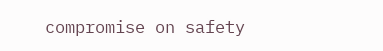compromise on safety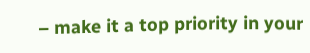– make it a top priority in your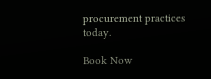procurement practices today.

Book Now